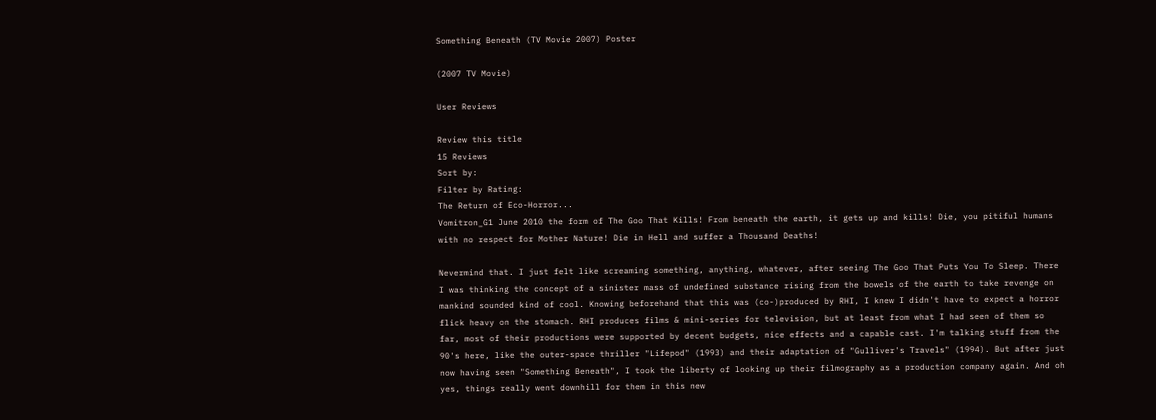Something Beneath (TV Movie 2007) Poster

(2007 TV Movie)

User Reviews

Review this title
15 Reviews
Sort by:
Filter by Rating:
The Return of Eco-Horror...
Vomitron_G1 June 2010 the form of The Goo That Kills! From beneath the earth, it gets up and kills! Die, you pitiful humans with no respect for Mother Nature! Die in Hell and suffer a Thousand Deaths!

Nevermind that. I just felt like screaming something, anything, whatever, after seeing The Goo That Puts You To Sleep. There I was thinking the concept of a sinister mass of undefined substance rising from the bowels of the earth to take revenge on mankind sounded kind of cool. Knowing beforehand that this was (co-)produced by RHI, I knew I didn't have to expect a horror flick heavy on the stomach. RHI produces films & mini-series for television, but at least from what I had seen of them so far, most of their productions were supported by decent budgets, nice effects and a capable cast. I'm talking stuff from the 90's here, like the outer-space thriller "Lifepod" (1993) and their adaptation of "Gulliver's Travels" (1994). But after just now having seen "Something Beneath", I took the liberty of looking up their filmography as a production company again. And oh yes, things really went downhill for them in this new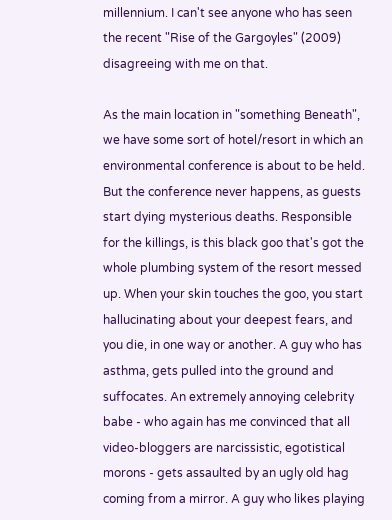millennium. I can't see anyone who has seen the recent "Rise of the Gargoyles" (2009) disagreeing with me on that.

As the main location in "something Beneath", we have some sort of hotel/resort in which an environmental conference is about to be held. But the conference never happens, as guests start dying mysterious deaths. Responsible for the killings, is this black goo that's got the whole plumbing system of the resort messed up. When your skin touches the goo, you start hallucinating about your deepest fears, and you die, in one way or another. A guy who has asthma, gets pulled into the ground and suffocates. An extremely annoying celebrity babe - who again has me convinced that all video-bloggers are narcissistic, egotistical morons - gets assaulted by an ugly old hag coming from a mirror. A guy who likes playing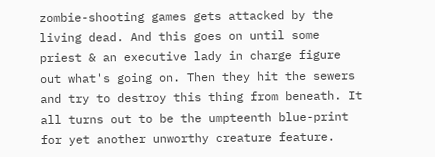zombie-shooting games gets attacked by the living dead. And this goes on until some priest & an executive lady in charge figure out what's going on. Then they hit the sewers and try to destroy this thing from beneath. It all turns out to be the umpteenth blue-print for yet another unworthy creature feature.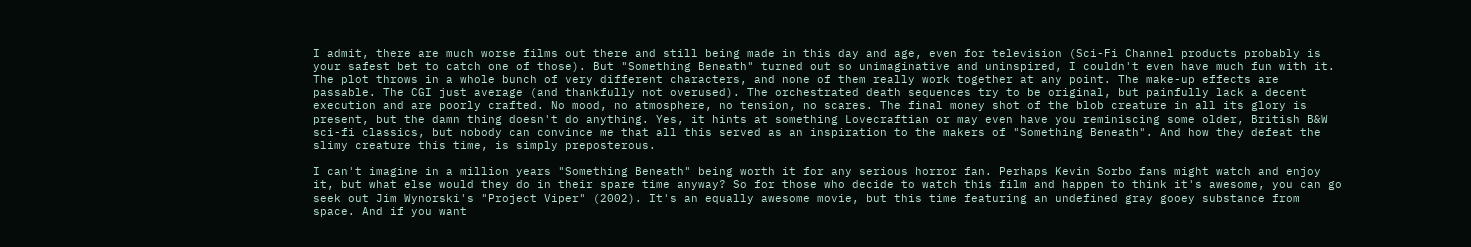I admit, there are much worse films out there and still being made in this day and age, even for television (Sci-Fi Channel products probably is your safest bet to catch one of those). But "Something Beneath" turned out so unimaginative and uninspired, I couldn't even have much fun with it. The plot throws in a whole bunch of very different characters, and none of them really work together at any point. The make-up effects are passable. The CGI just average (and thankfully not overused). The orchestrated death sequences try to be original, but painfully lack a decent execution and are poorly crafted. No mood, no atmosphere, no tension, no scares. The final money shot of the blob creature in all its glory is present, but the damn thing doesn't do anything. Yes, it hints at something Lovecraftian or may even have you reminiscing some older, British B&W sci-fi classics, but nobody can convince me that all this served as an inspiration to the makers of "Something Beneath". And how they defeat the slimy creature this time, is simply preposterous.

I can't imagine in a million years "Something Beneath" being worth it for any serious horror fan. Perhaps Kevin Sorbo fans might watch and enjoy it, but what else would they do in their spare time anyway? So for those who decide to watch this film and happen to think it's awesome, you can go seek out Jim Wynorski's "Project Viper" (2002). It's an equally awesome movie, but this time featuring an undefined gray gooey substance from space. And if you want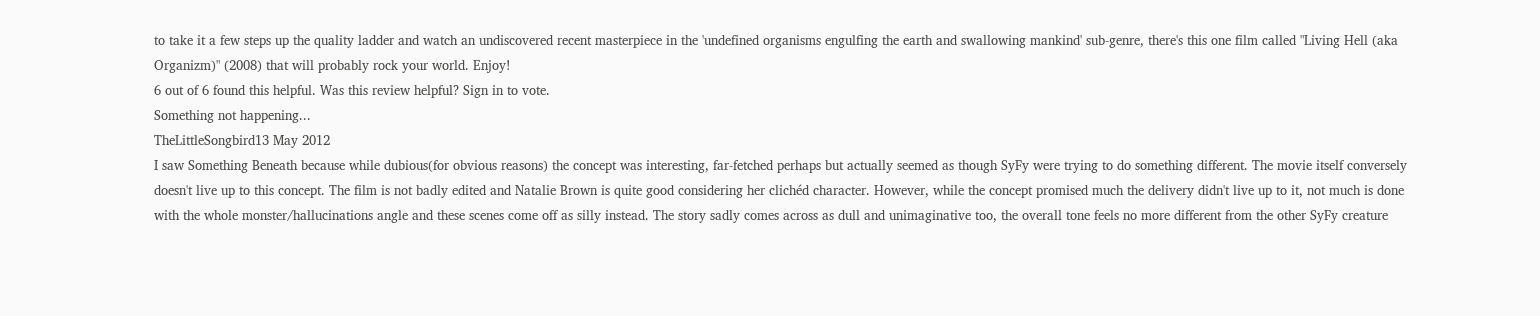to take it a few steps up the quality ladder and watch an undiscovered recent masterpiece in the 'undefined organisms engulfing the earth and swallowing mankind' sub-genre, there's this one film called "Living Hell (aka Organizm)" (2008) that will probably rock your world. Enjoy!
6 out of 6 found this helpful. Was this review helpful? Sign in to vote.
Something not happening...
TheLittleSongbird13 May 2012
I saw Something Beneath because while dubious(for obvious reasons) the concept was interesting, far-fetched perhaps but actually seemed as though SyFy were trying to do something different. The movie itself conversely doesn't live up to this concept. The film is not badly edited and Natalie Brown is quite good considering her clichéd character. However, while the concept promised much the delivery didn't live up to it, not much is done with the whole monster/hallucinations angle and these scenes come off as silly instead. The story sadly comes across as dull and unimaginative too, the overall tone feels no more different from the other SyFy creature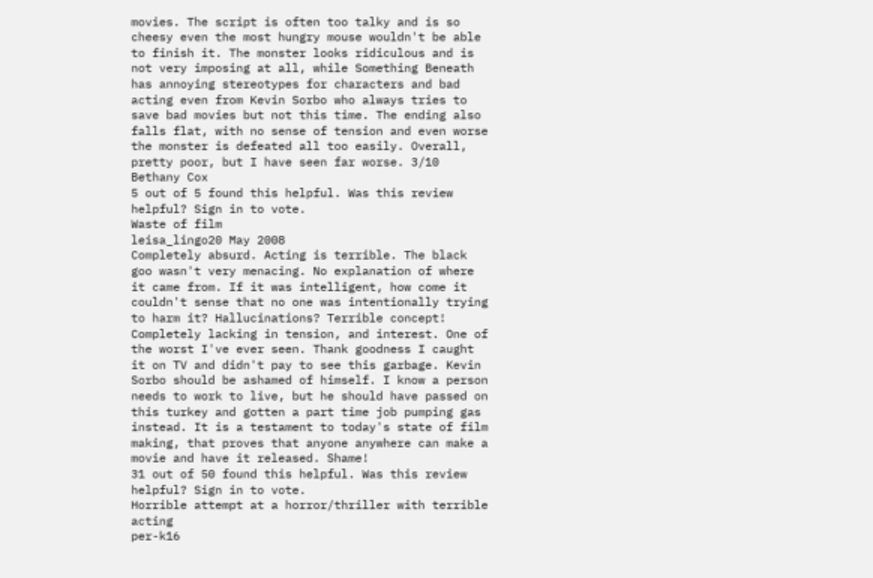movies. The script is often too talky and is so cheesy even the most hungry mouse wouldn't be able to finish it. The monster looks ridiculous and is not very imposing at all, while Something Beneath has annoying stereotypes for characters and bad acting even from Kevin Sorbo who always tries to save bad movies but not this time. The ending also falls flat, with no sense of tension and even worse the monster is defeated all too easily. Overall, pretty poor, but I have seen far worse. 3/10 Bethany Cox
5 out of 5 found this helpful. Was this review helpful? Sign in to vote.
Waste of film
leisa_lingo20 May 2008
Completely absurd. Acting is terrible. The black goo wasn't very menacing. No explanation of where it came from. If it was intelligent, how come it couldn't sense that no one was intentionally trying to harm it? Hallucinations? Terrible concept! Completely lacking in tension, and interest. One of the worst I've ever seen. Thank goodness I caught it on TV and didn't pay to see this garbage. Kevin Sorbo should be ashamed of himself. I know a person needs to work to live, but he should have passed on this turkey and gotten a part time job pumping gas instead. It is a testament to today's state of film making, that proves that anyone anywhere can make a movie and have it released. Shame!
31 out of 50 found this helpful. Was this review helpful? Sign in to vote.
Horrible attempt at a horror/thriller with terrible acting
per-k16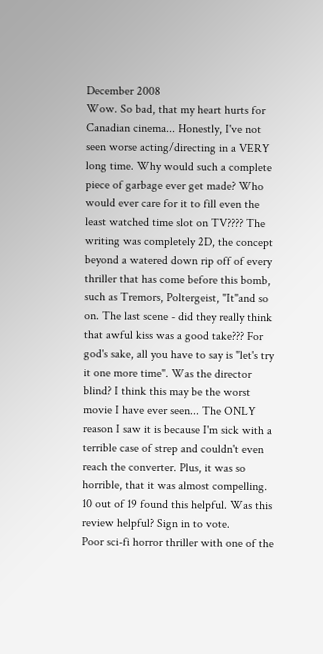December 2008
Wow. So bad, that my heart hurts for Canadian cinema... Honestly, I've not seen worse acting/directing in a VERY long time. Why would such a complete piece of garbage ever get made? Who would ever care for it to fill even the least watched time slot on TV???? The writing was completely 2D, the concept beyond a watered down rip off of every thriller that has come before this bomb, such as Tremors, Poltergeist, "It"and so on. The last scene - did they really think that awful kiss was a good take??? For god's sake, all you have to say is "let's try it one more time". Was the director blind? I think this may be the worst movie I have ever seen... The ONLY reason I saw it is because I'm sick with a terrible case of strep and couldn't even reach the converter. Plus, it was so horrible, that it was almost compelling.
10 out of 19 found this helpful. Was this review helpful? Sign in to vote.
Poor sci-fi horror thriller with one of the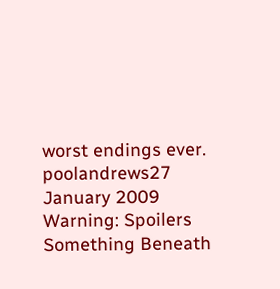worst endings ever.
poolandrews27 January 2009
Warning: Spoilers
Something Beneath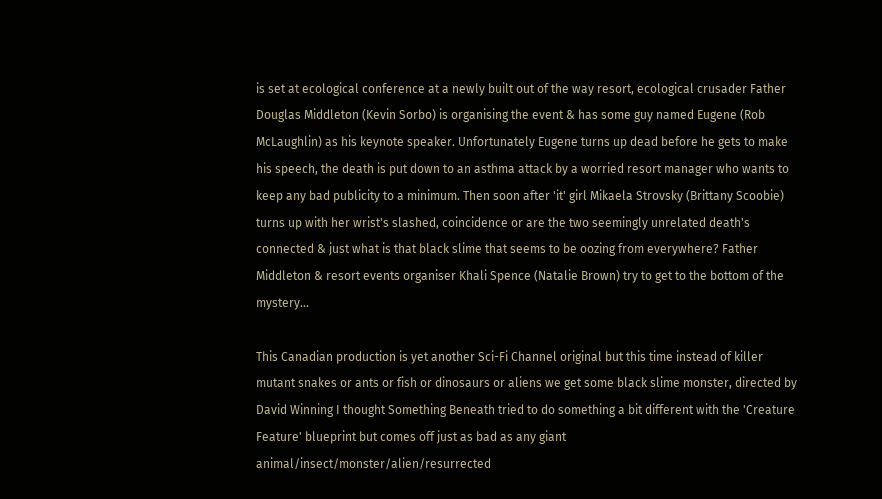is set at ecological conference at a newly built out of the way resort, ecological crusader Father Douglas Middleton (Kevin Sorbo) is organising the event & has some guy named Eugene (Rob McLaughlin) as his keynote speaker. Unfortunately Eugene turns up dead before he gets to make his speech, the death is put down to an asthma attack by a worried resort manager who wants to keep any bad publicity to a minimum. Then soon after 'it' girl Mikaela Strovsky (Brittany Scoobie) turns up with her wrist's slashed, coincidence or are the two seemingly unrelated death's connected & just what is that black slime that seems to be oozing from everywhere? Father Middleton & resort events organiser Khali Spence (Natalie Brown) try to get to the bottom of the mystery...

This Canadian production is yet another Sci-Fi Channel original but this time instead of killer mutant snakes or ants or fish or dinosaurs or aliens we get some black slime monster, directed by David Winning I thought Something Beneath tried to do something a bit different with the 'Creature Feature' blueprint but comes off just as bad as any giant animal/insect/monster/alien/resurrected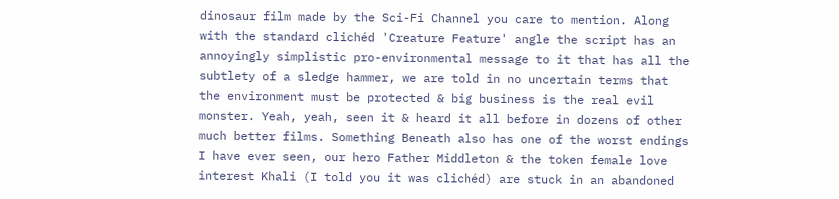dinosaur film made by the Sci-Fi Channel you care to mention. Along with the standard clichéd 'Creature Feature' angle the script has an annoyingly simplistic pro-environmental message to it that has all the subtlety of a sledge hammer, we are told in no uncertain terms that the environment must be protected & big business is the real evil monster. Yeah, yeah, seen it & heard it all before in dozens of other much better films. Something Beneath also has one of the worst endings I have ever seen, our hero Father Middleton & the token female love interest Khali (I told you it was clichéd) are stuck in an abandoned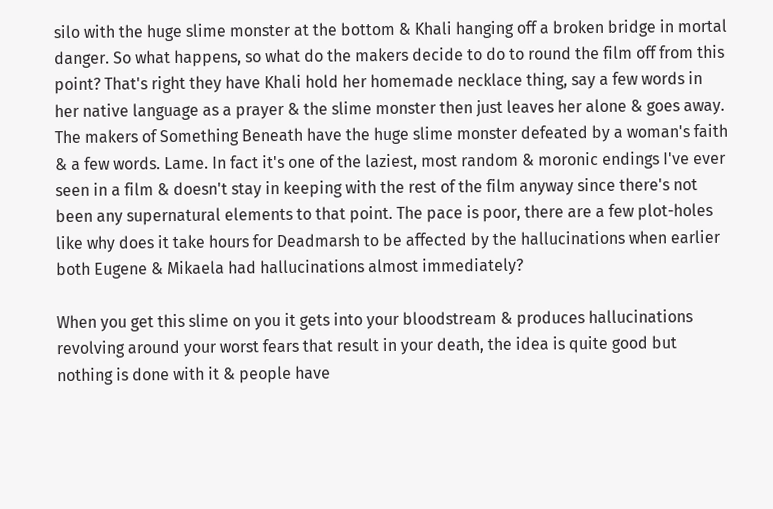silo with the huge slime monster at the bottom & Khali hanging off a broken bridge in mortal danger. So what happens, so what do the makers decide to do to round the film off from this point? That's right they have Khali hold her homemade necklace thing, say a few words in her native language as a prayer & the slime monster then just leaves her alone & goes away. The makers of Something Beneath have the huge slime monster defeated by a woman's faith & a few words. Lame. In fact it's one of the laziest, most random & moronic endings I've ever seen in a film & doesn't stay in keeping with the rest of the film anyway since there's not been any supernatural elements to that point. The pace is poor, there are a few plot-holes like why does it take hours for Deadmarsh to be affected by the hallucinations when earlier both Eugene & Mikaela had hallucinations almost immediately?

When you get this slime on you it gets into your bloodstream & produces hallucinations revolving around your worst fears that result in your death, the idea is quite good but nothing is done with it & people have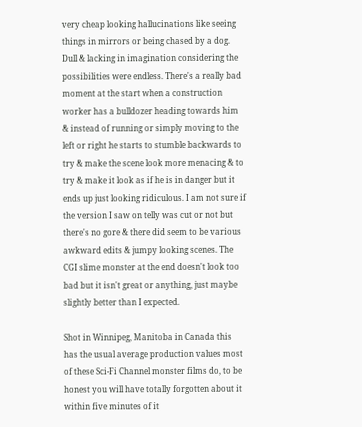very cheap looking hallucinations like seeing things in mirrors or being chased by a dog. Dull & lacking in imagination considering the possibilities were endless. There's a really bad moment at the start when a construction worker has a bulldozer heading towards him & instead of running or simply moving to the left or right he starts to stumble backwards to try & make the scene look more menacing & to try & make it look as if he is in danger but it ends up just looking ridiculous. I am not sure if the version I saw on telly was cut or not but there's no gore & there did seem to be various awkward edits & jumpy looking scenes. The CGI slime monster at the end doesn't look too bad but it isn't great or anything, just maybe slightly better than I expected.

Shot in Winnipeg, Manitoba in Canada this has the usual average production values most of these Sci-Fi Channel monster films do, to be honest you will have totally forgotten about it within five minutes of it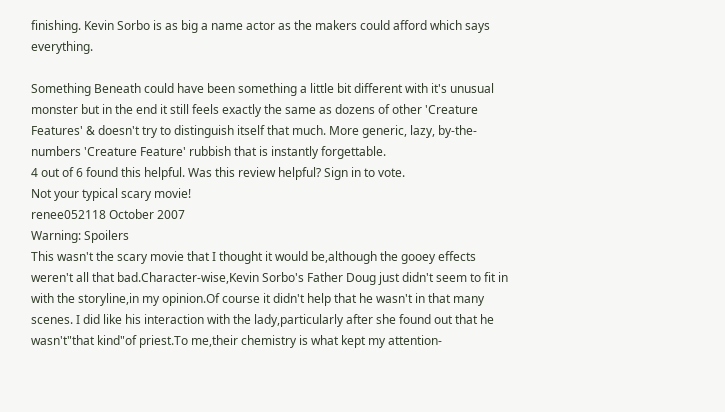finishing. Kevin Sorbo is as big a name actor as the makers could afford which says everything.

Something Beneath could have been something a little bit different with it's unusual monster but in the end it still feels exactly the same as dozens of other 'Creature Features' & doesn't try to distinguish itself that much. More generic, lazy, by-the-numbers 'Creature Feature' rubbish that is instantly forgettable.
4 out of 6 found this helpful. Was this review helpful? Sign in to vote.
Not your typical scary movie!
renee052118 October 2007
Warning: Spoilers
This wasn't the scary movie that I thought it would be,although the gooey effects weren't all that bad.Character-wise,Kevin Sorbo's Father Doug just didn't seem to fit in with the storyline,in my opinion.Of course it didn't help that he wasn't in that many scenes. I did like his interaction with the lady,particularly after she found out that he wasn't"that kind"of priest.To me,their chemistry is what kept my attention-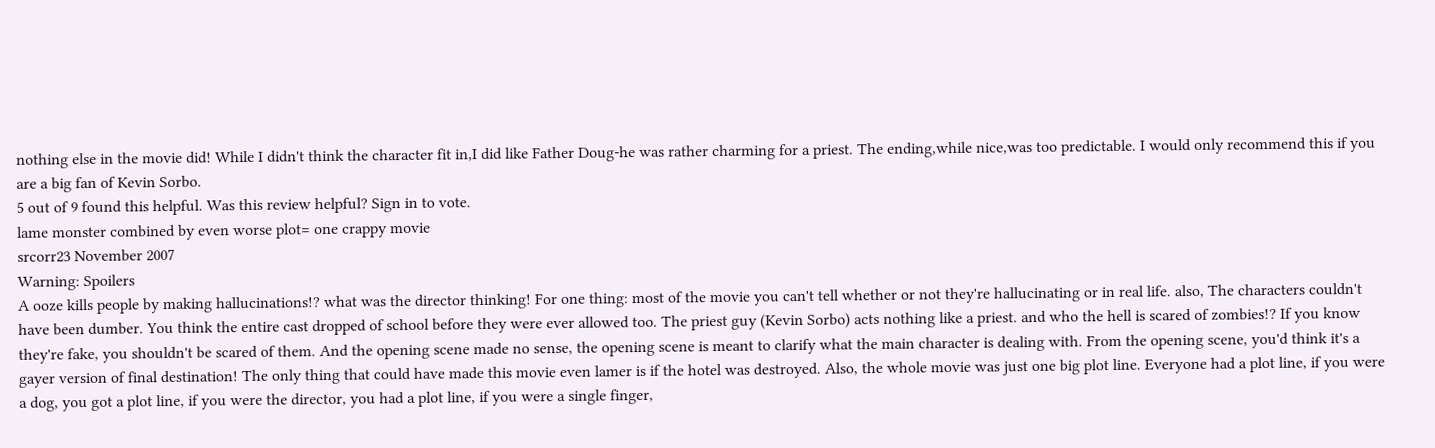nothing else in the movie did! While I didn't think the character fit in,I did like Father Doug-he was rather charming for a priest. The ending,while nice,was too predictable. I would only recommend this if you are a big fan of Kevin Sorbo.
5 out of 9 found this helpful. Was this review helpful? Sign in to vote.
lame monster combined by even worse plot= one crappy movie
srcorr23 November 2007
Warning: Spoilers
A ooze kills people by making hallucinations!? what was the director thinking! For one thing: most of the movie you can't tell whether or not they're hallucinating or in real life. also, The characters couldn't have been dumber. You think the entire cast dropped of school before they were ever allowed too. The priest guy (Kevin Sorbo) acts nothing like a priest. and who the hell is scared of zombies!? If you know they're fake, you shouldn't be scared of them. And the opening scene made no sense, the opening scene is meant to clarify what the main character is dealing with. From the opening scene, you'd think it's a gayer version of final destination! The only thing that could have made this movie even lamer is if the hotel was destroyed. Also, the whole movie was just one big plot line. Everyone had a plot line, if you were a dog, you got a plot line, if you were the director, you had a plot line, if you were a single finger,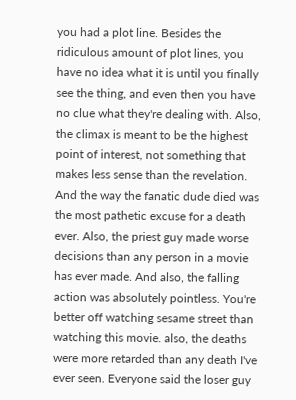you had a plot line. Besides the ridiculous amount of plot lines, you have no idea what it is until you finally see the thing, and even then you have no clue what they're dealing with. Also, the climax is meant to be the highest point of interest, not something that makes less sense than the revelation. And the way the fanatic dude died was the most pathetic excuse for a death ever. Also, the priest guy made worse decisions than any person in a movie has ever made. And also, the falling action was absolutely pointless. You're better off watching sesame street than watching this movie. also, the deaths were more retarded than any death I've ever seen. Everyone said the loser guy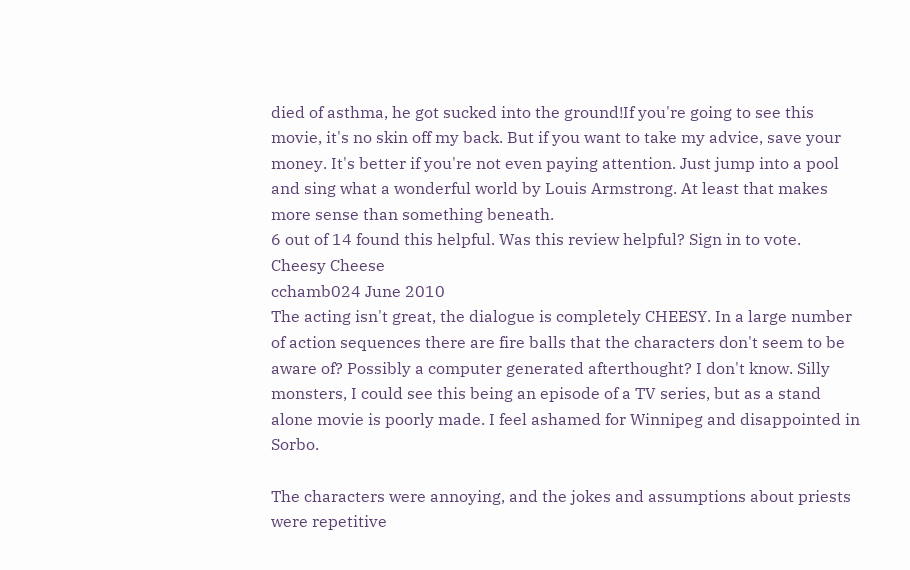died of asthma, he got sucked into the ground!If you're going to see this movie, it's no skin off my back. But if you want to take my advice, save your money. It's better if you're not even paying attention. Just jump into a pool and sing what a wonderful world by Louis Armstrong. At least that makes more sense than something beneath.
6 out of 14 found this helpful. Was this review helpful? Sign in to vote.
Cheesy Cheese
cchamb024 June 2010
The acting isn't great, the dialogue is completely CHEESY. In a large number of action sequences there are fire balls that the characters don't seem to be aware of? Possibly a computer generated afterthought? I don't know. Silly monsters, I could see this being an episode of a TV series, but as a stand alone movie is poorly made. I feel ashamed for Winnipeg and disappointed in Sorbo.

The characters were annoying, and the jokes and assumptions about priests were repetitive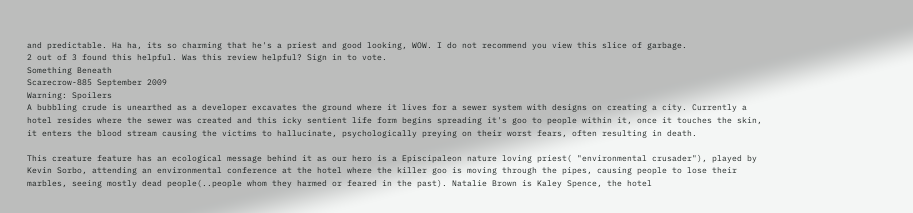and predictable. Ha ha, its so charming that he's a priest and good looking, WOW. I do not recommend you view this slice of garbage.
2 out of 3 found this helpful. Was this review helpful? Sign in to vote.
Something Beneath
Scarecrow-885 September 2009
Warning: Spoilers
A bubbling crude is unearthed as a developer excavates the ground where it lives for a sewer system with designs on creating a city. Currently a hotel resides where the sewer was created and this icky sentient life form begins spreading it's goo to people within it, once it touches the skin, it enters the blood stream causing the victims to hallucinate, psychologically preying on their worst fears, often resulting in death.

This creature feature has an ecological message behind it as our hero is a Episcipaleon nature loving priest( "environmental crusader"), played by Kevin Sorbo, attending an environmental conference at the hotel where the killer goo is moving through the pipes, causing people to lose their marbles, seeing mostly dead people(..people whom they harmed or feared in the past). Natalie Brown is Kaley Spence, the hotel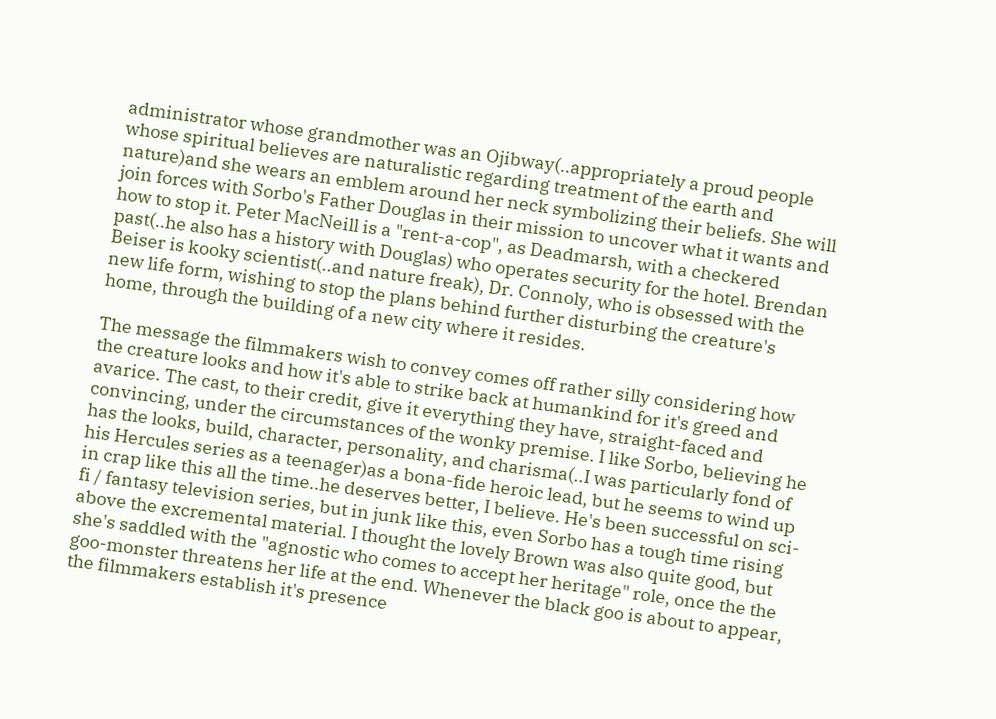administrator whose grandmother was an Ojibway(..appropriately a proud people whose spiritual believes are naturalistic regarding treatment of the earth and nature)and she wears an emblem around her neck symbolizing their beliefs. She will join forces with Sorbo's Father Douglas in their mission to uncover what it wants and how to stop it. Peter MacNeill is a "rent-a-cop", as Deadmarsh, with a checkered past(..he also has a history with Douglas) who operates security for the hotel. Brendan Beiser is kooky scientist(..and nature freak), Dr. Connoly, who is obsessed with the new life form, wishing to stop the plans behind further disturbing the creature's home, through the building of a new city where it resides.

The message the filmmakers wish to convey comes off rather silly considering how the creature looks and how it's able to strike back at humankind for it's greed and avarice. The cast, to their credit, give it everything they have, straight-faced and convincing, under the circumstances of the wonky premise. I like Sorbo, believing he has the looks, build, character, personality, and charisma(..I was particularly fond of his Hercules series as a teenager)as a bona-fide heroic lead, but he seems to wind up in crap like this all the time..he deserves better, I believe. He's been successful on sci-fi / fantasy television series, but in junk like this, even Sorbo has a tough time rising above the excremental material. I thought the lovely Brown was also quite good, but she's saddled with the "agnostic who comes to accept her heritage" role, once the the goo-monster threatens her life at the end. Whenever the black goo is about to appear, the filmmakers establish it's presence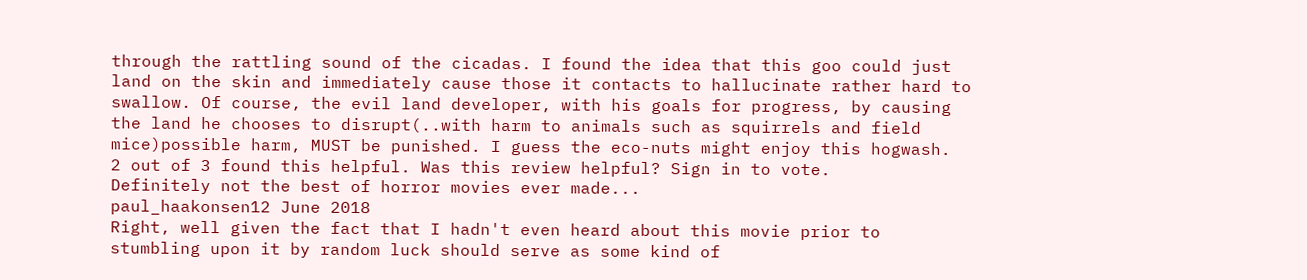through the rattling sound of the cicadas. I found the idea that this goo could just land on the skin and immediately cause those it contacts to hallucinate rather hard to swallow. Of course, the evil land developer, with his goals for progress, by causing the land he chooses to disrupt(..with harm to animals such as squirrels and field mice)possible harm, MUST be punished. I guess the eco-nuts might enjoy this hogwash.
2 out of 3 found this helpful. Was this review helpful? Sign in to vote.
Definitely not the best of horror movies ever made...
paul_haakonsen12 June 2018
Right, well given the fact that I hadn't even heard about this movie prior to stumbling upon it by random luck should serve as some kind of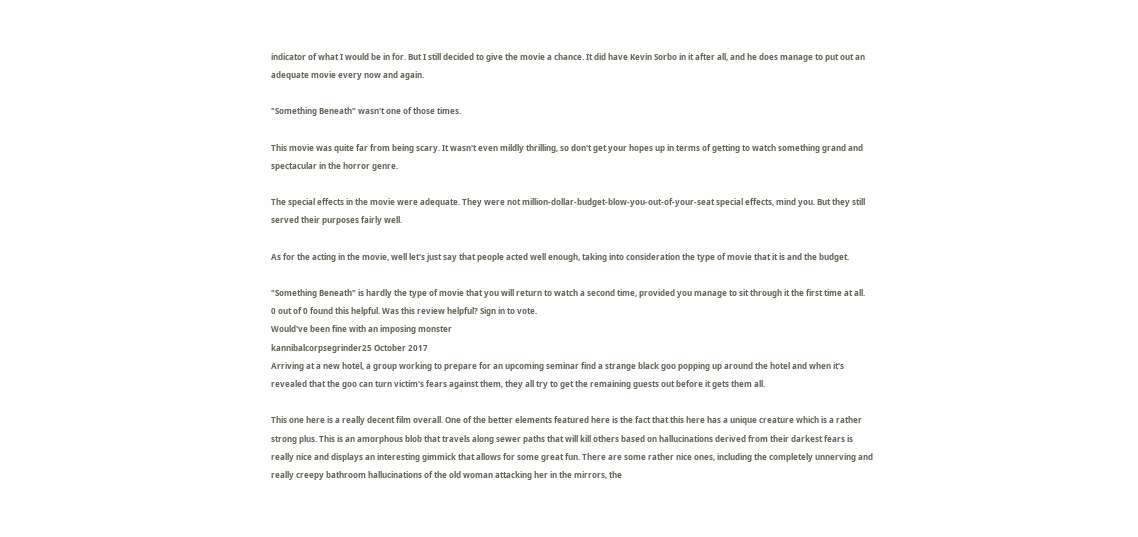indicator of what I would be in for. But I still decided to give the movie a chance. It did have Kevin Sorbo in it after all, and he does manage to put out an adequate movie every now and again.

"Something Beneath" wasn't one of those times.

This movie was quite far from being scary. It wasn't even mildly thrilling, so don't get your hopes up in terms of getting to watch something grand and spectacular in the horror genre.

The special effects in the movie were adequate. They were not million-dollar-budget-blow-you-out-of-your-seat special effects, mind you. But they still served their purposes fairly well.

As for the acting in the movie, well let's just say that people acted well enough, taking into consideration the type of movie that it is and the budget.

"Something Beneath" is hardly the type of movie that you will return to watch a second time, provided you manage to sit through it the first time at all.
0 out of 0 found this helpful. Was this review helpful? Sign in to vote.
Would've been fine with an imposing monster
kannibalcorpsegrinder25 October 2017
Arriving at a new hotel, a group working to prepare for an upcoming seminar find a strange black goo popping up around the hotel and when it's revealed that the goo can turn victim's fears against them, they all try to get the remaining guests out before it gets them all.

This one here is a really decent film overall. One of the better elements featured here is the fact that this here has a unique creature which is a rather strong plus. This is an amorphous blob that travels along sewer paths that will kill others based on hallucinations derived from their darkest fears is really nice and displays an interesting gimmick that allows for some great fun. There are some rather nice ones, including the completely unnerving and really creepy bathroom hallucinations of the old woman attacking her in the mirrors, the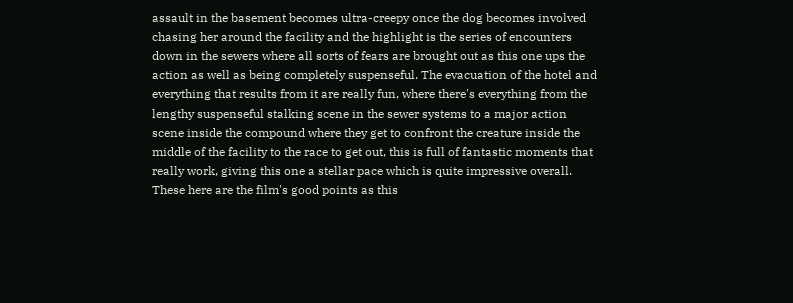assault in the basement becomes ultra-creepy once the dog becomes involved chasing her around the facility and the highlight is the series of encounters down in the sewers where all sorts of fears are brought out as this one ups the action as well as being completely suspenseful. The evacuation of the hotel and everything that results from it are really fun, where there's everything from the lengthy suspenseful stalking scene in the sewer systems to a major action scene inside the compound where they get to confront the creature inside the middle of the facility to the race to get out, this is full of fantastic moments that really work, giving this one a stellar pace which is quite impressive overall. These here are the film's good points as this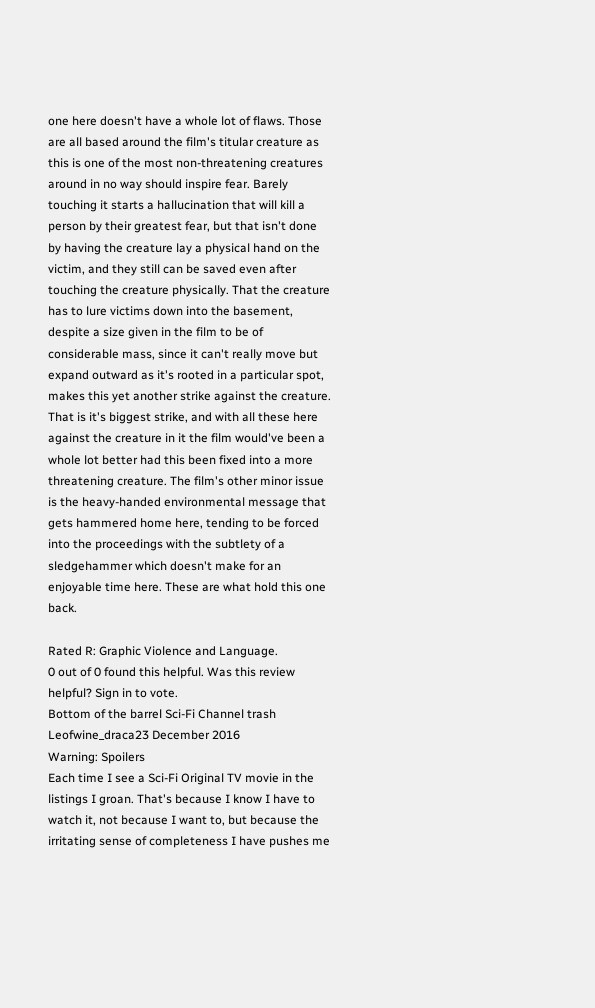one here doesn't have a whole lot of flaws. Those are all based around the film's titular creature as this is one of the most non-threatening creatures around in no way should inspire fear. Barely touching it starts a hallucination that will kill a person by their greatest fear, but that isn't done by having the creature lay a physical hand on the victim, and they still can be saved even after touching the creature physically. That the creature has to lure victims down into the basement, despite a size given in the film to be of considerable mass, since it can't really move but expand outward as it's rooted in a particular spot, makes this yet another strike against the creature. That is it's biggest strike, and with all these here against the creature in it the film would've been a whole lot better had this been fixed into a more threatening creature. The film's other minor issue is the heavy-handed environmental message that gets hammered home here, tending to be forced into the proceedings with the subtlety of a sledgehammer which doesn't make for an enjoyable time here. These are what hold this one back.

Rated R: Graphic Violence and Language.
0 out of 0 found this helpful. Was this review helpful? Sign in to vote.
Bottom of the barrel Sci-Fi Channel trash
Leofwine_draca23 December 2016
Warning: Spoilers
Each time I see a Sci-Fi Original TV movie in the listings I groan. That's because I know I have to watch it, not because I want to, but because the irritating sense of completeness I have pushes me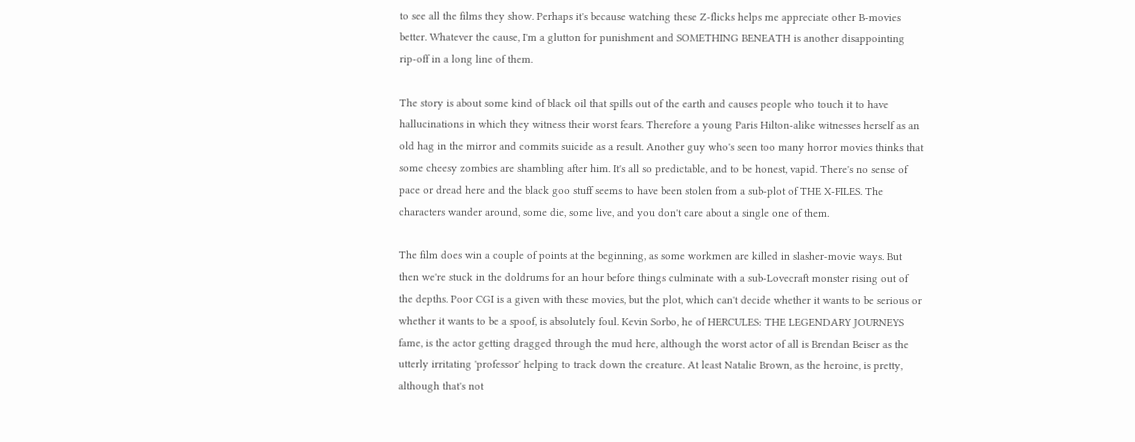to see all the films they show. Perhaps it's because watching these Z-flicks helps me appreciate other B-movies better. Whatever the cause, I'm a glutton for punishment and SOMETHING BENEATH is another disappointing rip-off in a long line of them.

The story is about some kind of black oil that spills out of the earth and causes people who touch it to have hallucinations in which they witness their worst fears. Therefore a young Paris Hilton-alike witnesses herself as an old hag in the mirror and commits suicide as a result. Another guy who's seen too many horror movies thinks that some cheesy zombies are shambling after him. It's all so predictable, and to be honest, vapid. There's no sense of pace or dread here and the black goo stuff seems to have been stolen from a sub-plot of THE X-FILES. The characters wander around, some die, some live, and you don't care about a single one of them.

The film does win a couple of points at the beginning, as some workmen are killed in slasher-movie ways. But then we're stuck in the doldrums for an hour before things culminate with a sub-Lovecraft monster rising out of the depths. Poor CGI is a given with these movies, but the plot, which can't decide whether it wants to be serious or whether it wants to be a spoof, is absolutely foul. Kevin Sorbo, he of HERCULES: THE LEGENDARY JOURNEYS fame, is the actor getting dragged through the mud here, although the worst actor of all is Brendan Beiser as the utterly irritating 'professor' helping to track down the creature. At least Natalie Brown, as the heroine, is pretty, although that's not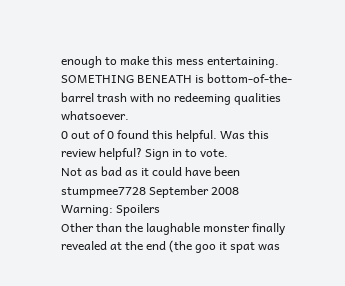enough to make this mess entertaining. SOMETHING BENEATH is bottom-of-the-barrel trash with no redeeming qualities whatsoever.
0 out of 0 found this helpful. Was this review helpful? Sign in to vote.
Not as bad as it could have been
stumpmee7728 September 2008
Warning: Spoilers
Other than the laughable monster finally revealed at the end (the goo it spat was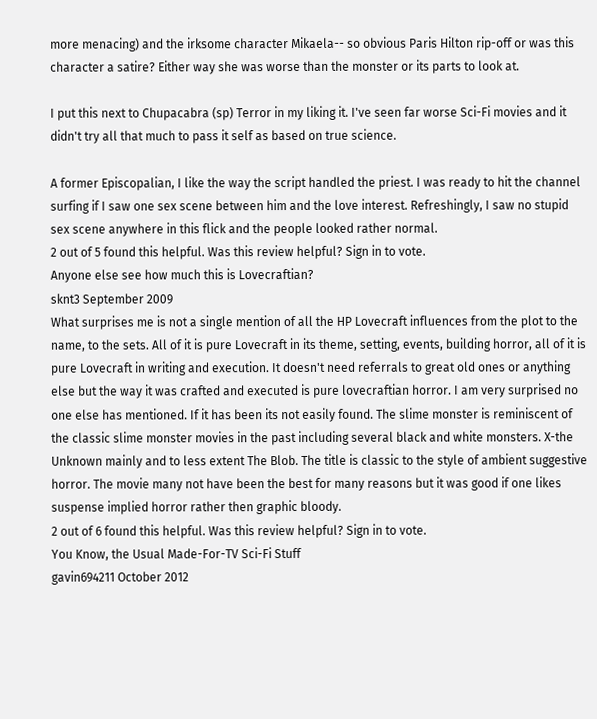more menacing) and the irksome character Mikaela-- so obvious Paris Hilton rip-off or was this character a satire? Either way she was worse than the monster or its parts to look at.

I put this next to Chupacabra (sp) Terror in my liking it. I've seen far worse Sci-Fi movies and it didn't try all that much to pass it self as based on true science.

A former Episcopalian, I like the way the script handled the priest. I was ready to hit the channel surfing if I saw one sex scene between him and the love interest. Refreshingly, I saw no stupid sex scene anywhere in this flick and the people looked rather normal.
2 out of 5 found this helpful. Was this review helpful? Sign in to vote.
Anyone else see how much this is Lovecraftian?
sknt3 September 2009
What surprises me is not a single mention of all the HP Lovecraft influences from the plot to the name, to the sets. All of it is pure Lovecraft in its theme, setting, events, building horror, all of it is pure Lovecraft in writing and execution. It doesn't need referrals to great old ones or anything else but the way it was crafted and executed is pure lovecraftian horror. I am very surprised no one else has mentioned. If it has been its not easily found. The slime monster is reminiscent of the classic slime monster movies in the past including several black and white monsters. X-the Unknown mainly and to less extent The Blob. The title is classic to the style of ambient suggestive horror. The movie many not have been the best for many reasons but it was good if one likes suspense implied horror rather then graphic bloody.
2 out of 6 found this helpful. Was this review helpful? Sign in to vote.
You Know, the Usual Made-For-TV Sci-Fi Stuff
gavin694211 October 2012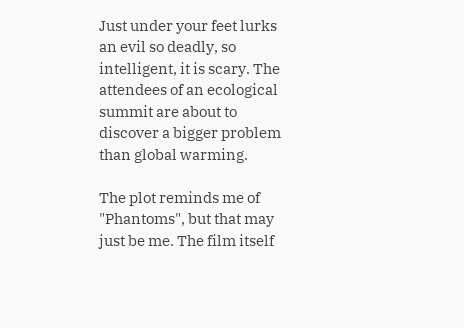Just under your feet lurks an evil so deadly, so intelligent, it is scary. The attendees of an ecological summit are about to discover a bigger problem than global warming.

The plot reminds me of "Phantoms", but that may just be me. The film itself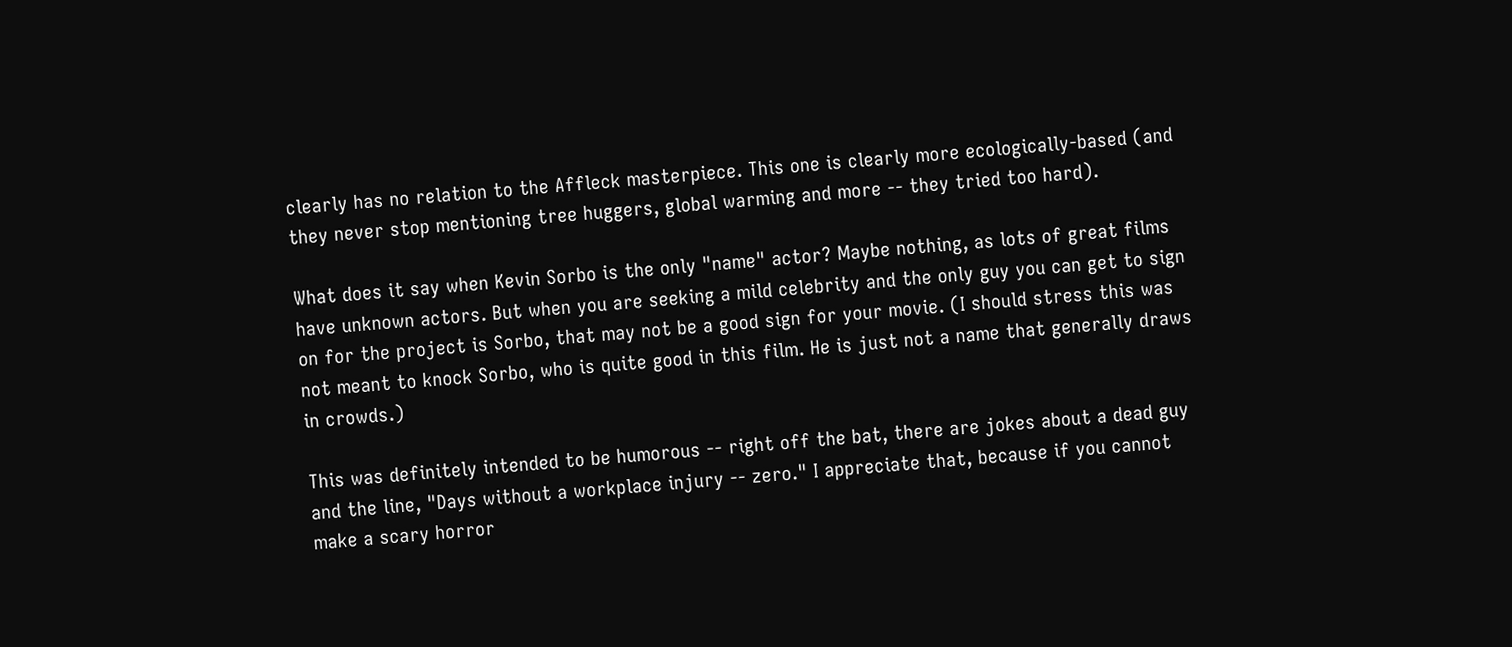clearly has no relation to the Affleck masterpiece. This one is clearly more ecologically-based (and they never stop mentioning tree huggers, global warming and more -- they tried too hard).

What does it say when Kevin Sorbo is the only "name" actor? Maybe nothing, as lots of great films have unknown actors. But when you are seeking a mild celebrity and the only guy you can get to sign on for the project is Sorbo, that may not be a good sign for your movie. (I should stress this was not meant to knock Sorbo, who is quite good in this film. He is just not a name that generally draws in crowds.)

This was definitely intended to be humorous -- right off the bat, there are jokes about a dead guy and the line, "Days without a workplace injury -- zero." I appreciate that, because if you cannot make a scary horror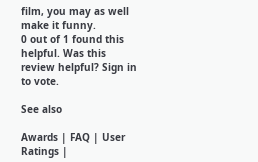film, you may as well make it funny.
0 out of 1 found this helpful. Was this review helpful? Sign in to vote.

See also

Awards | FAQ | User Ratings |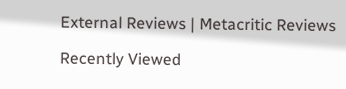External Reviews | Metacritic Reviews

Recently Viewed